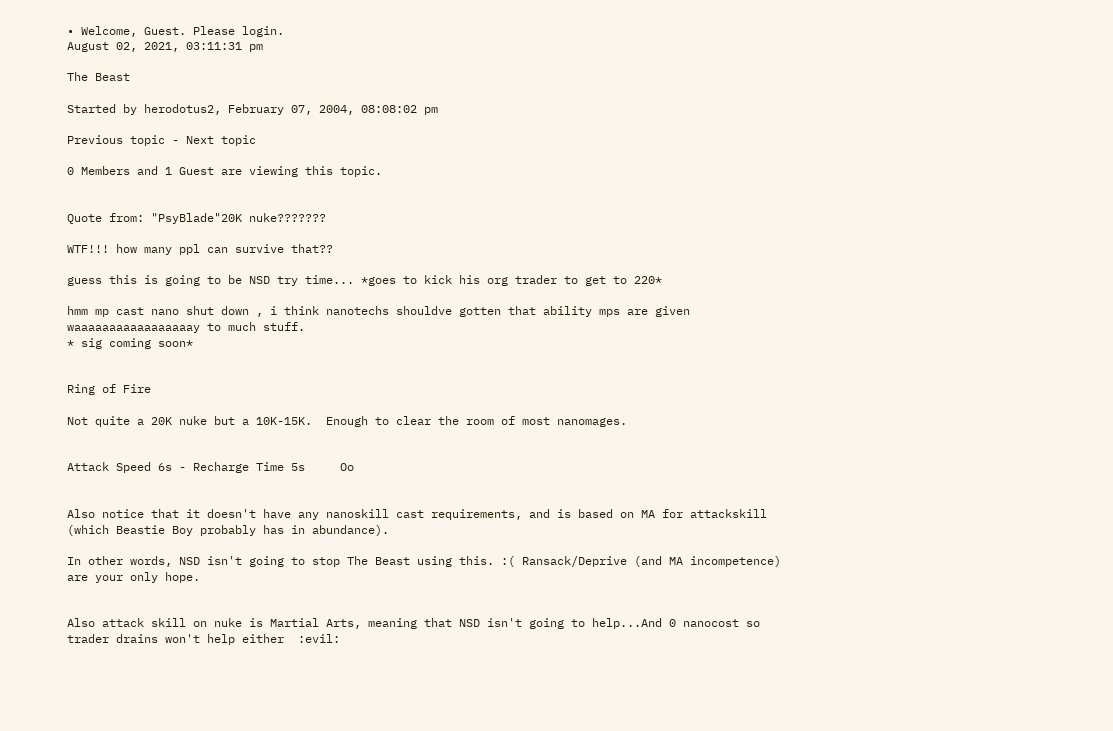• Welcome, Guest. Please login.
August 02, 2021, 03:11:31 pm

The Beast

Started by herodotus2, February 07, 2004, 08:08:02 pm

Previous topic - Next topic

0 Members and 1 Guest are viewing this topic.


Quote from: "PsyBlade"20K nuke???????

WTF!!! how many ppl can survive that??

guess this is going to be NSD try time... *goes to kick his org trader to get to 220*

hmm mp cast nano shut down , i think nanotechs shouldve gotten that ability mps are given waaaaaaaaaaaaaaaaay to much stuff.
* sig coming soon*


Ring of Fire

Not quite a 20K nuke but a 10K-15K.  Enough to clear the room of most nanomages.


Attack Speed 6s - Recharge Time 5s     Oo


Also notice that it doesn't have any nanoskill cast requirements, and is based on MA for attackskill (which Beastie Boy probably has in abundance).

In other words, NSD isn't going to stop The Beast using this. :( Ransack/Deprive (and MA incompetence) are your only hope.


Also attack skill on nuke is Martial Arts, meaning that NSD isn't going to help...And 0 nanocost so trader drains won't help either  :evil: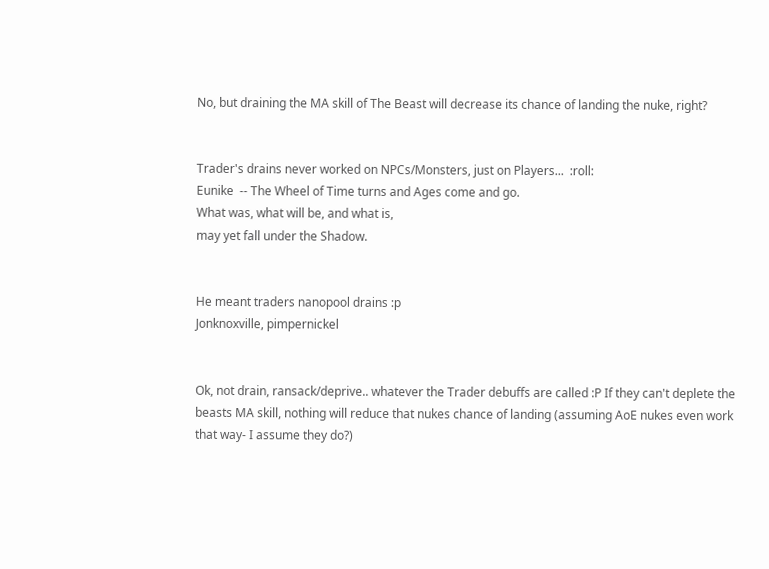No, but draining the MA skill of The Beast will decrease its chance of landing the nuke, right?


Trader's drains never worked on NPCs/Monsters, just on Players...  :roll:
Eunike  -- The Wheel of Time turns and Ages come and go.
What was, what will be, and what is,
may yet fall under the Shadow.


He meant traders nanopool drains :p
Jonknoxville, pimpernickel


Ok, not drain, ransack/deprive.. whatever the Trader debuffs are called :P If they can't deplete the beasts MA skill, nothing will reduce that nukes chance of landing (assuming AoE nukes even work that way- I assume they do?)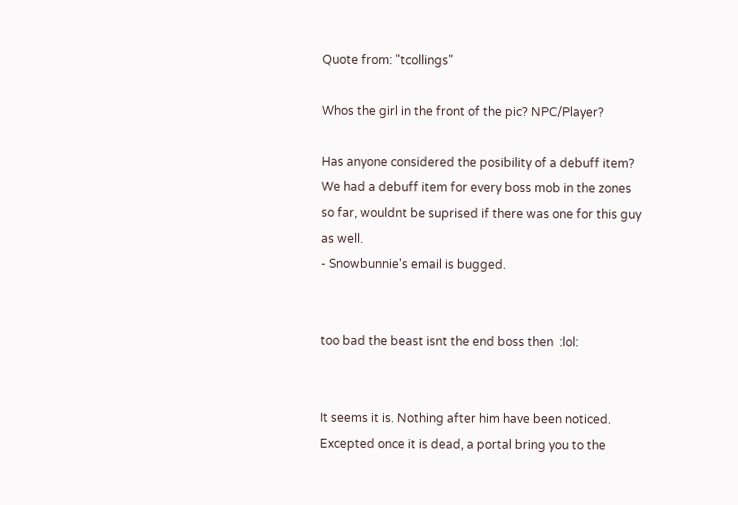Quote from: "tcollings"

Whos the girl in the front of the pic? NPC/Player?

Has anyone considered the posibility of a debuff item? We had a debuff item for every boss mob in the zones so far, wouldnt be suprised if there was one for this guy as well.
- Snowbunnie's email is bugged.


too bad the beast isnt the end boss then  :lol:


It seems it is. Nothing after him have been noticed.
Excepted once it is dead, a portal bring you to the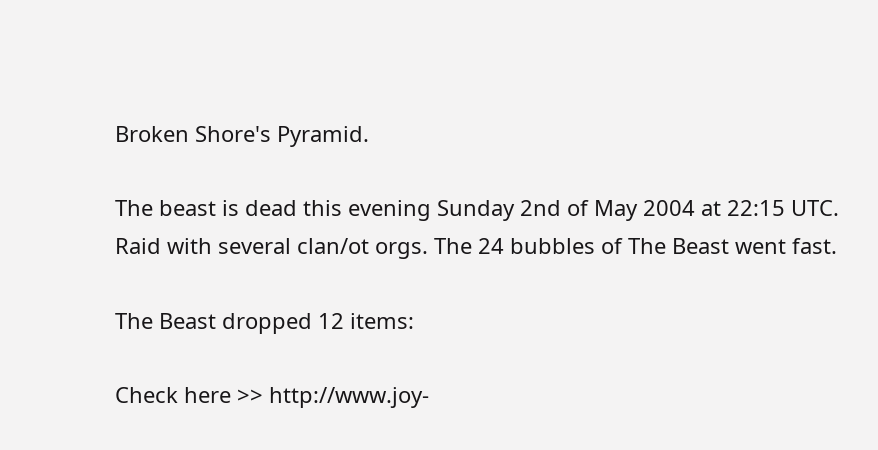Broken Shore's Pyramid.

The beast is dead this evening Sunday 2nd of May 2004 at 22:15 UTC.
Raid with several clan/ot orgs. The 24 bubbles of The Beast went fast.

The Beast dropped 12 items:

Check here >> http://www.joy-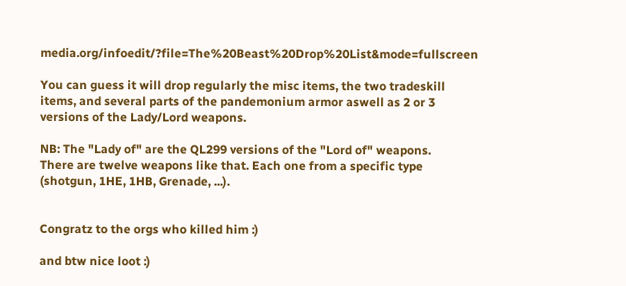media.org/infoedit/?file=The%20Beast%20Drop%20List&mode=fullscreen

You can guess it will drop regularly the misc items, the two tradeskill items, and several parts of the pandemonium armor aswell as 2 or 3 versions of the Lady/Lord weapons.

NB: The "Lady of" are the QL299 versions of the "Lord of" weapons.
There are twelve weapons like that. Each one from a specific type (shotgun, 1HE, 1HB, Grenade, ...).


Congratz to the orgs who killed him :)

and btw nice loot :)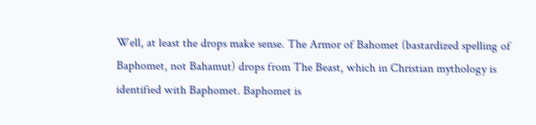Well, at least the drops make sense. The Armor of Bahomet (bastardized spelling of Baphomet, not Bahamut) drops from The Beast, which in Christian mythology is identified with Baphomet. Baphomet is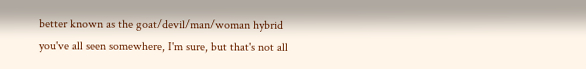better known as the goat/devil/man/woman hybrid you've all seen somewhere, I'm sure, but that's not all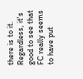there is to it. Regardless, it's good to see that FC really seems to have put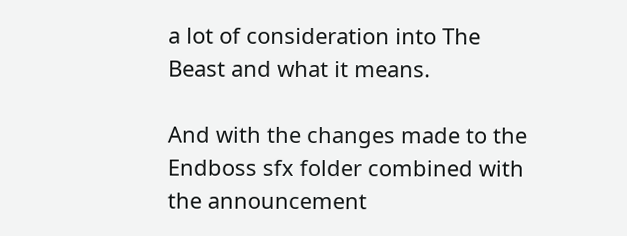a lot of consideration into The Beast and what it means.

And with the changes made to the Endboss sfx folder combined with the announcement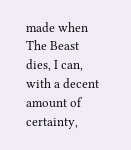made when The Beast dies, I can, with a decent amount of certainty,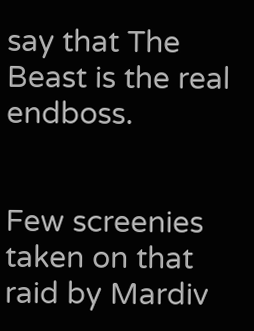say that The Beast is the real endboss.


Few screenies taken on that raid by Mardiv